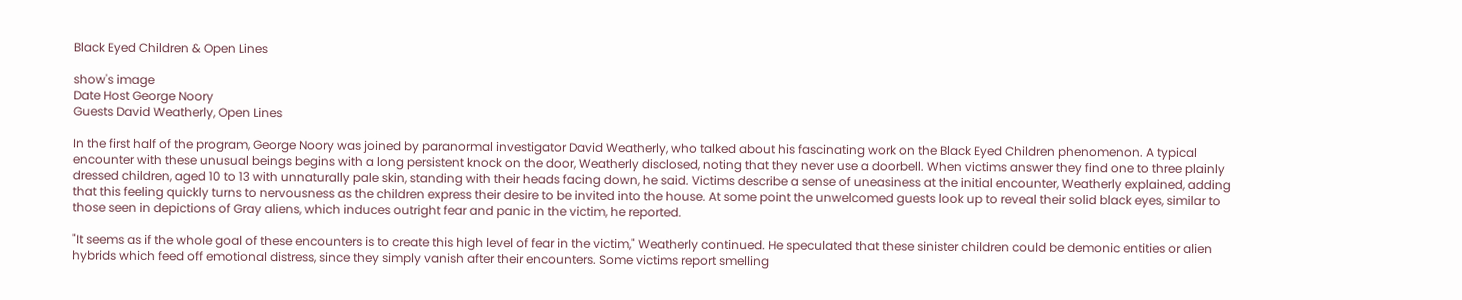Black Eyed Children & Open Lines

show's image
Date Host George Noory
Guests David Weatherly, Open Lines

In the first half of the program, George Noory was joined by paranormal investigator David Weatherly, who talked about his fascinating work on the Black Eyed Children phenomenon. A typical encounter with these unusual beings begins with a long persistent knock on the door, Weatherly disclosed, noting that they never use a doorbell. When victims answer they find one to three plainly dressed children, aged 10 to 13 with unnaturally pale skin, standing with their heads facing down, he said. Victims describe a sense of uneasiness at the initial encounter, Weatherly explained, adding that this feeling quickly turns to nervousness as the children express their desire to be invited into the house. At some point the unwelcomed guests look up to reveal their solid black eyes, similar to those seen in depictions of Gray aliens, which induces outright fear and panic in the victim, he reported.

"It seems as if the whole goal of these encounters is to create this high level of fear in the victim," Weatherly continued. He speculated that these sinister children could be demonic entities or alien hybrids which feed off emotional distress, since they simply vanish after their encounters. Some victims report smelling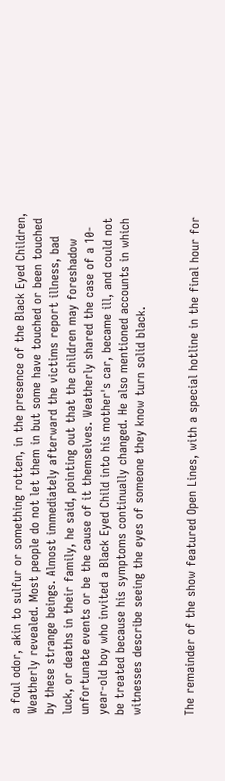a foul odor, akin to sulfur or something rotten, in the presence of the Black Eyed Children, Weatherly revealed. Most people do not let them in but some have touched or been touched by these strange beings. Almost immediately afterward the victims report illness, bad luck, or deaths in their family, he said, pointing out that the children may foreshadow unfortunate events or be the cause of it themselves. Weatherly shared the case of a 10-year-old boy who invited a Black Eyed Child into his mother's car, became ill, and could not be treated because his symptoms continually changed. He also mentioned accounts in which witnesses describe seeing the eyes of someone they know turn solid black.


The remainder of the show featured Open Lines, with a special hotline in the final hour for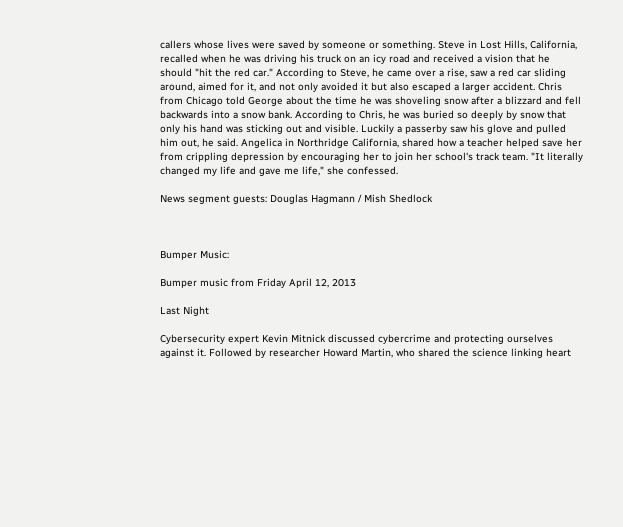callers whose lives were saved by someone or something. Steve in Lost Hills, California, recalled when he was driving his truck on an icy road and received a vision that he should "hit the red car." According to Steve, he came over a rise, saw a red car sliding around, aimed for it, and not only avoided it but also escaped a larger accident. Chris from Chicago told George about the time he was shoveling snow after a blizzard and fell backwards into a snow bank. According to Chris, he was buried so deeply by snow that only his hand was sticking out and visible. Luckily a passerby saw his glove and pulled him out, he said. Angelica in Northridge California, shared how a teacher helped save her from crippling depression by encouraging her to join her school's track team. "It literally changed my life and gave me life," she confessed.

News segment guests: Douglas Hagmann / Mish Shedlock



Bumper Music:

Bumper music from Friday April 12, 2013

Last Night

Cybersecurity expert Kevin Mitnick discussed cybercrime and protecting ourselves against it. Followed by researcher Howard Martin, who shared the science linking heart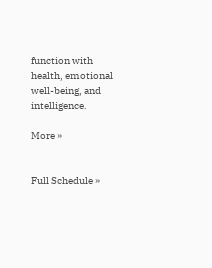function with health, emotional well-being, and intelligence.

More »


Full Schedule »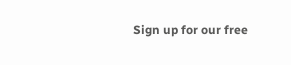Sign up for our free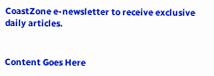CoastZone e-newsletter to receive exclusive daily articles.


Content Goes Here